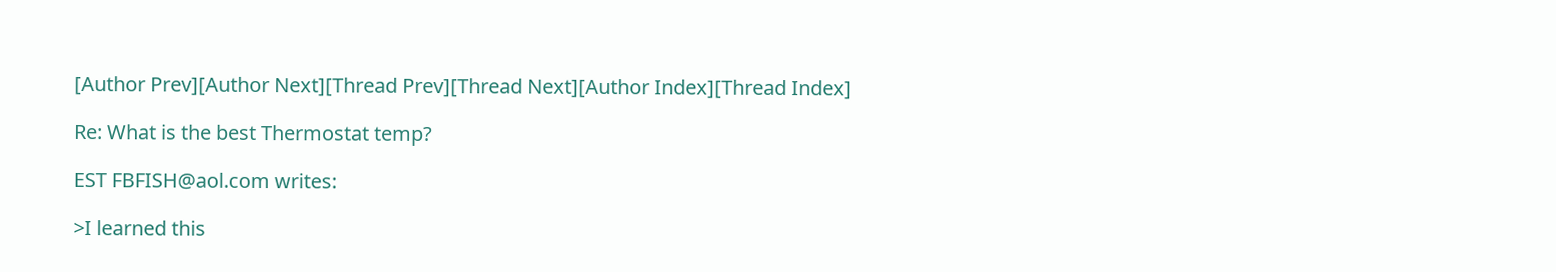[Author Prev][Author Next][Thread Prev][Thread Next][Author Index][Thread Index]

Re: What is the best Thermostat temp?

EST FBFISH@aol.com writes:

>I learned this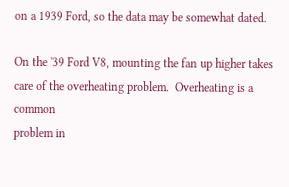on a 1939 Ford, so the data may be somewhat dated.

On the '39 Ford V8, mounting the fan up higher takes
care of the overheating problem.  Overheating is a common
problem in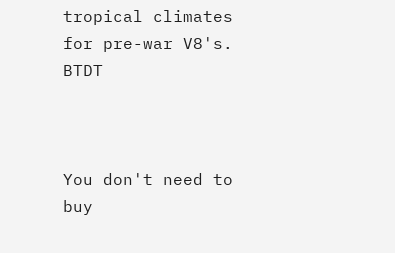tropical climates for pre-war V8's. BTDT



You don't need to buy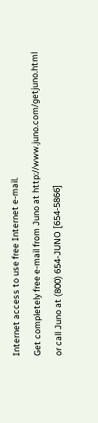Internet access to use free Internet e-mail.
Get completely free e-mail from Juno at http://www.juno.com/getjuno.html
or call Juno at (800) 654-JUNO [654-5866]